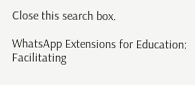Close this search box.

WhatsApp Extensions for Education: Facilitating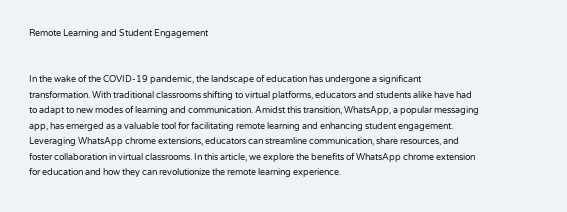Remote Learning and Student Engagement


In the wake of the COVID-19 pandemic, the landscape of education has undergone a significant transformation. With traditional classrooms shifting to virtual platforms, educators and students alike have had to adapt to new modes of learning and communication. Amidst this transition, WhatsApp, a popular messaging app, has emerged as a valuable tool for facilitating remote learning and enhancing student engagement. Leveraging WhatsApp chrome extensions, educators can streamline communication, share resources, and foster collaboration in virtual classrooms. In this article, we explore the benefits of WhatsApp chrome extension for education and how they can revolutionize the remote learning experience.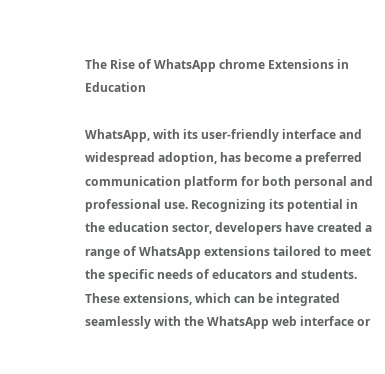The Rise of WhatsApp chrome Extensions in Education

WhatsApp, with its user-friendly interface and widespread adoption, has become a preferred communication platform for both personal and professional use. Recognizing its potential in the education sector, developers have created a range of WhatsApp extensions tailored to meet the specific needs of educators and students. These extensions, which can be integrated seamlessly with the WhatsApp web interface or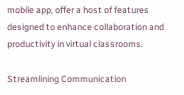mobile app, offer a host of features designed to enhance collaboration and productivity in virtual classrooms.

Streamlining Communication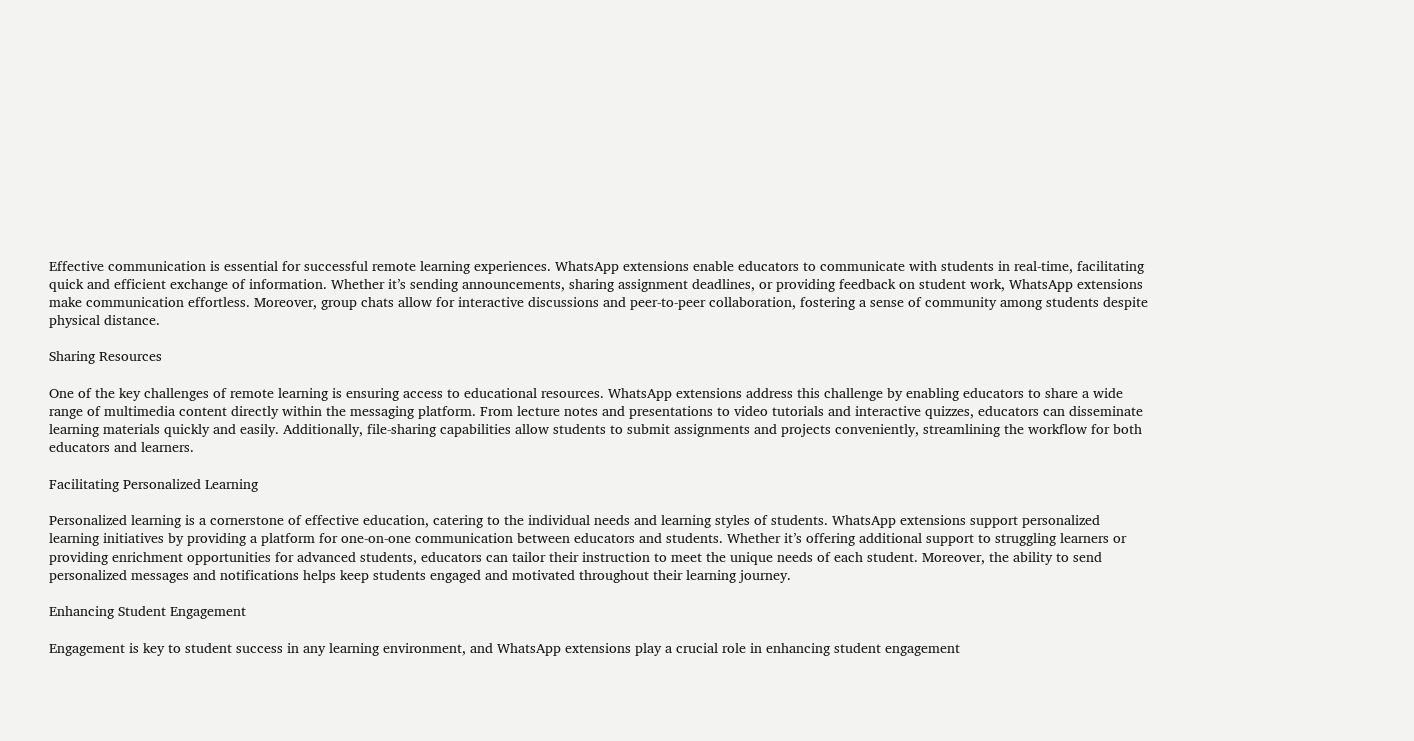Effective communication is essential for successful remote learning experiences. WhatsApp extensions enable educators to communicate with students in real-time, facilitating quick and efficient exchange of information. Whether it’s sending announcements, sharing assignment deadlines, or providing feedback on student work, WhatsApp extensions make communication effortless. Moreover, group chats allow for interactive discussions and peer-to-peer collaboration, fostering a sense of community among students despite physical distance.

Sharing Resources

One of the key challenges of remote learning is ensuring access to educational resources. WhatsApp extensions address this challenge by enabling educators to share a wide range of multimedia content directly within the messaging platform. From lecture notes and presentations to video tutorials and interactive quizzes, educators can disseminate learning materials quickly and easily. Additionally, file-sharing capabilities allow students to submit assignments and projects conveniently, streamlining the workflow for both educators and learners.

Facilitating Personalized Learning

Personalized learning is a cornerstone of effective education, catering to the individual needs and learning styles of students. WhatsApp extensions support personalized learning initiatives by providing a platform for one-on-one communication between educators and students. Whether it’s offering additional support to struggling learners or providing enrichment opportunities for advanced students, educators can tailor their instruction to meet the unique needs of each student. Moreover, the ability to send personalized messages and notifications helps keep students engaged and motivated throughout their learning journey.

Enhancing Student Engagement

Engagement is key to student success in any learning environment, and WhatsApp extensions play a crucial role in enhancing student engagement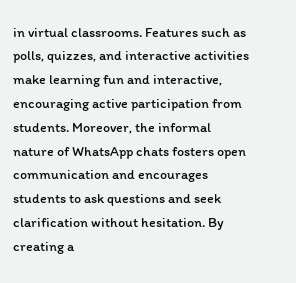in virtual classrooms. Features such as polls, quizzes, and interactive activities make learning fun and interactive, encouraging active participation from students. Moreover, the informal nature of WhatsApp chats fosters open communication and encourages students to ask questions and seek clarification without hesitation. By creating a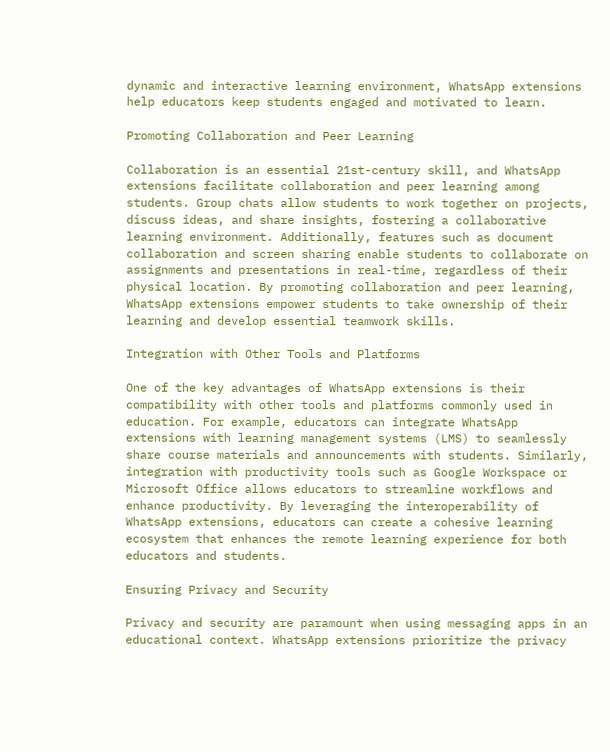dynamic and interactive learning environment, WhatsApp extensions help educators keep students engaged and motivated to learn.

Promoting Collaboration and Peer Learning

Collaboration is an essential 21st-century skill, and WhatsApp extensions facilitate collaboration and peer learning among students. Group chats allow students to work together on projects, discuss ideas, and share insights, fostering a collaborative learning environment. Additionally, features such as document collaboration and screen sharing enable students to collaborate on assignments and presentations in real-time, regardless of their physical location. By promoting collaboration and peer learning, WhatsApp extensions empower students to take ownership of their learning and develop essential teamwork skills.

Integration with Other Tools and Platforms

One of the key advantages of WhatsApp extensions is their compatibility with other tools and platforms commonly used in education. For example, educators can integrate WhatsApp extensions with learning management systems (LMS) to seamlessly share course materials and announcements with students. Similarly, integration with productivity tools such as Google Workspace or Microsoft Office allows educators to streamline workflows and enhance productivity. By leveraging the interoperability of WhatsApp extensions, educators can create a cohesive learning ecosystem that enhances the remote learning experience for both educators and students.

Ensuring Privacy and Security

Privacy and security are paramount when using messaging apps in an educational context. WhatsApp extensions prioritize the privacy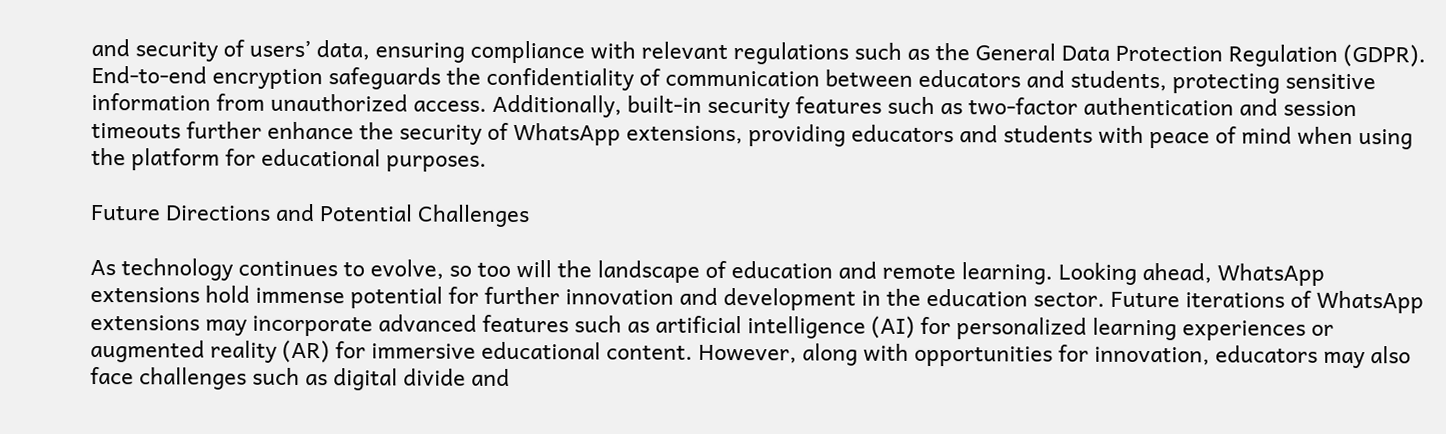and security of users’ data, ensuring compliance with relevant regulations such as the General Data Protection Regulation (GDPR). End-to-end encryption safeguards the confidentiality of communication between educators and students, protecting sensitive information from unauthorized access. Additionally, built-in security features such as two-factor authentication and session timeouts further enhance the security of WhatsApp extensions, providing educators and students with peace of mind when using the platform for educational purposes.

Future Directions and Potential Challenges

As technology continues to evolve, so too will the landscape of education and remote learning. Looking ahead, WhatsApp extensions hold immense potential for further innovation and development in the education sector. Future iterations of WhatsApp extensions may incorporate advanced features such as artificial intelligence (AI) for personalized learning experiences or augmented reality (AR) for immersive educational content. However, along with opportunities for innovation, educators may also face challenges such as digital divide and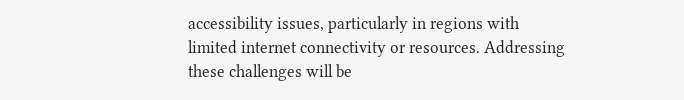accessibility issues, particularly in regions with limited internet connectivity or resources. Addressing these challenges will be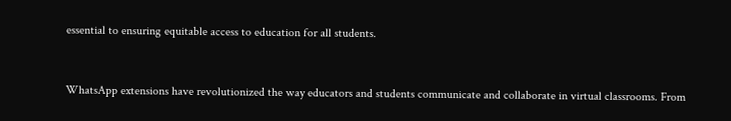essential to ensuring equitable access to education for all students.


WhatsApp extensions have revolutionized the way educators and students communicate and collaborate in virtual classrooms. From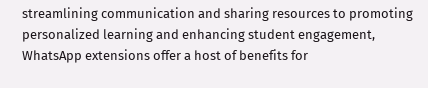streamlining communication and sharing resources to promoting personalized learning and enhancing student engagement, WhatsApp extensions offer a host of benefits for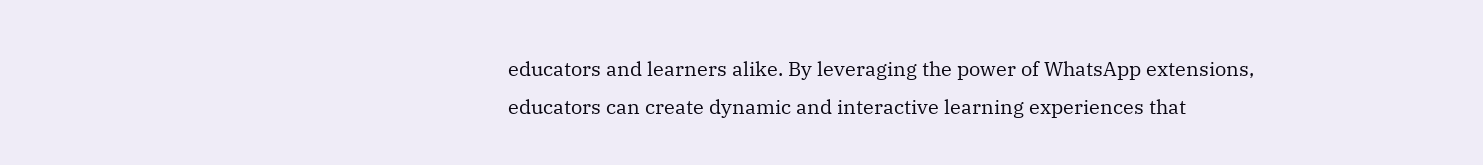educators and learners alike. By leveraging the power of WhatsApp extensions, educators can create dynamic and interactive learning experiences that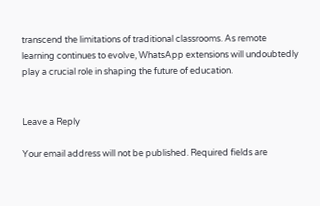transcend the limitations of traditional classrooms. As remote learning continues to evolve, WhatsApp extensions will undoubtedly play a crucial role in shaping the future of education.


Leave a Reply

Your email address will not be published. Required fields are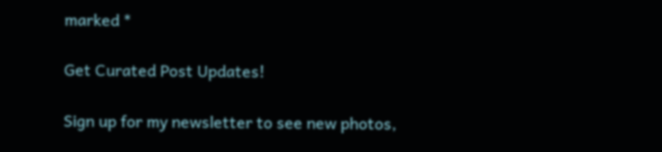marked *

Get Curated Post Updates!

Sign up for my newsletter to see new photos,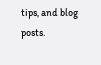tips, and blog posts.